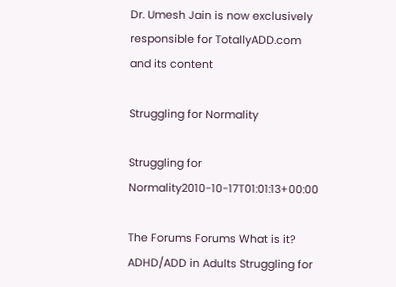Dr. Umesh Jain is now exclusively responsible for TotallyADD.com and its content

Struggling for Normality

Struggling for Normality2010-10-17T01:01:13+00:00

The Forums Forums What is it? ADHD/ADD in Adults Struggling for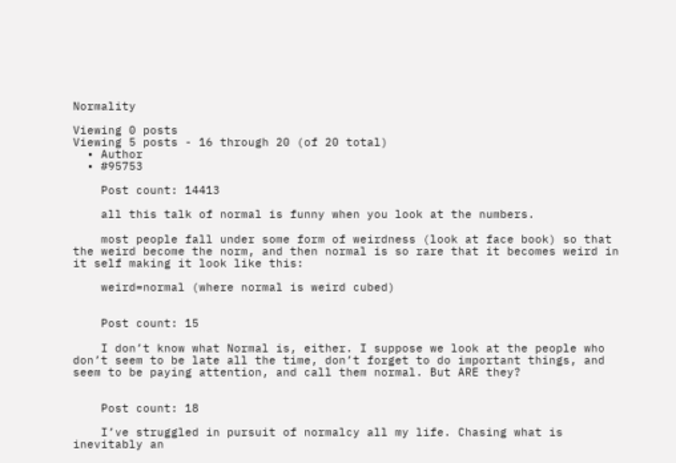Normality

Viewing 0 posts
Viewing 5 posts - 16 through 20 (of 20 total)
  • Author
  • #95753

    Post count: 14413

    all this talk of normal is funny when you look at the numbers.

    most people fall under some form of weirdness (look at face book) so that the weird become the norm, and then normal is so rare that it becomes weird in it self making it look like this:

    weird=normal (where normal is weird cubed)


    Post count: 15

    I don’t know what Normal is, either. I suppose we look at the people who don’t seem to be late all the time, don’t forget to do important things, and seem to be paying attention, and call them normal. But ARE they?


    Post count: 18

    I’ve struggled in pursuit of normalcy all my life. Chasing what is inevitably an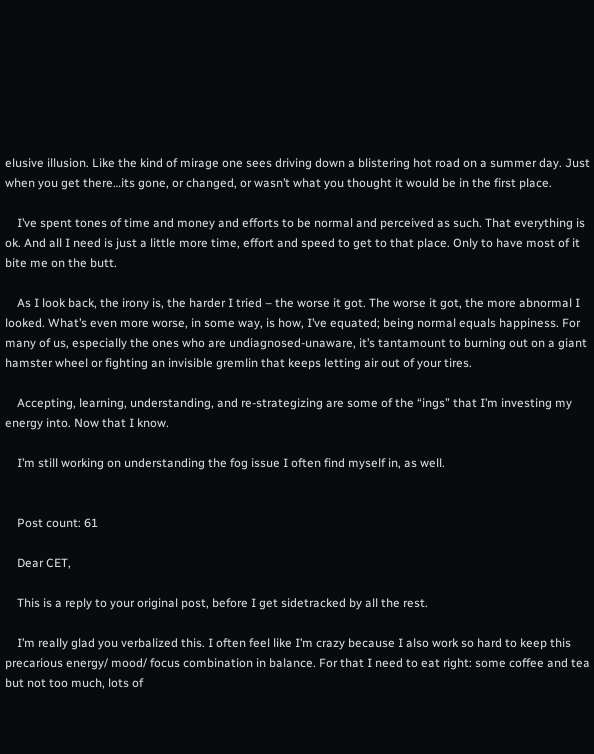elusive illusion. Like the kind of mirage one sees driving down a blistering hot road on a summer day. Just when you get there…its gone, or changed, or wasn’t what you thought it would be in the first place.

    I’ve spent tones of time and money and efforts to be normal and perceived as such. That everything is ok. And all I need is just a little more time, effort and speed to get to that place. Only to have most of it bite me on the butt.

    As I look back, the irony is, the harder I tried – the worse it got. The worse it got, the more abnormal I looked. What’s even more worse, in some way, is how, I’ve equated; being normal equals happiness. For many of us, especially the ones who are undiagnosed-unaware, it’s tantamount to burning out on a giant hamster wheel or fighting an invisible gremlin that keeps letting air out of your tires.

    Accepting, learning, understanding, and re-strategizing are some of the “ings” that I’m investing my energy into. Now that I know.

    I’m still working on understanding the fog issue I often find myself in, as well.


    Post count: 61

    Dear CET,

    This is a reply to your original post, before I get sidetracked by all the rest.

    I’m really glad you verbalized this. I often feel like I’m crazy because I also work so hard to keep this precarious energy/ mood/ focus combination in balance. For that I need to eat right: some coffee and tea but not too much, lots of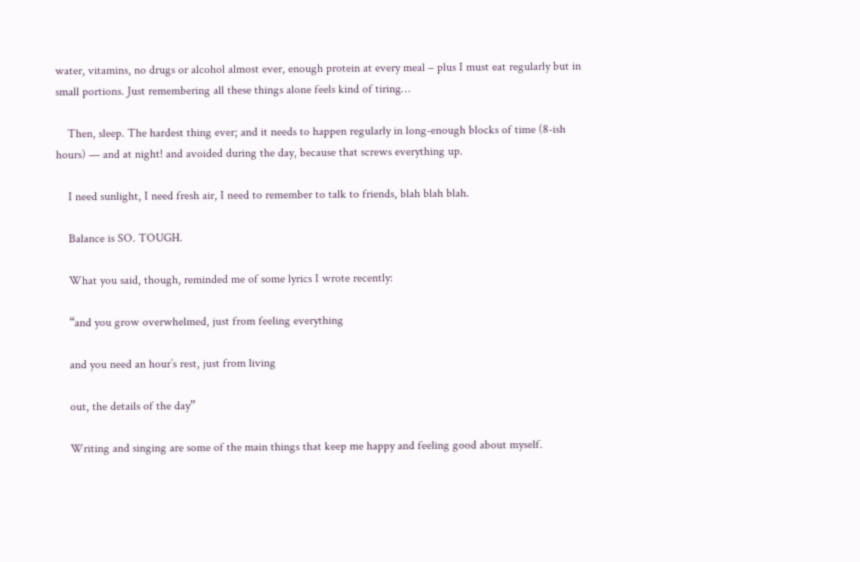water, vitamins, no drugs or alcohol almost ever, enough protein at every meal – plus I must eat regularly but in small portions. Just remembering all these things alone feels kind of tiring…

    Then, sleep. The hardest thing ever; and it needs to happen regularly in long-enough blocks of time (8-ish hours) — and at night! and avoided during the day, because that screws everything up.

    I need sunlight, I need fresh air, I need to remember to talk to friends, blah blah blah.

    Balance is SO. TOUGH.

    What you said, though, reminded me of some lyrics I wrote recently:

    “and you grow overwhelmed, just from feeling everything

    and you need an hour’s rest, just from living

    out, the details of the day”

    Writing and singing are some of the main things that keep me happy and feeling good about myself.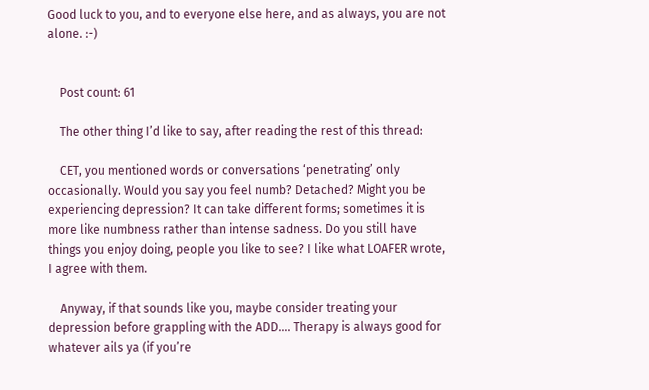Good luck to you, and to everyone else here, and as always, you are not alone. :-)


    Post count: 61

    The other thing I’d like to say, after reading the rest of this thread:

    CET, you mentioned words or conversations ‘penetrating’ only occasionally. Would you say you feel numb? Detached? Might you be experiencing depression? It can take different forms; sometimes it is more like numbness rather than intense sadness. Do you still have things you enjoy doing, people you like to see? I like what LOAFER wrote, I agree with them.

    Anyway, if that sounds like you, maybe consider treating your depression before grappling with the ADD…. Therapy is always good for whatever ails ya (if you’re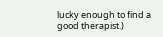lucky enough to find a good therapist.)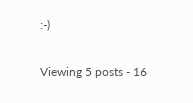:-)

Viewing 5 posts - 16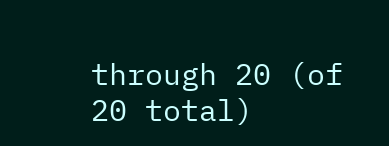through 20 (of 20 total)